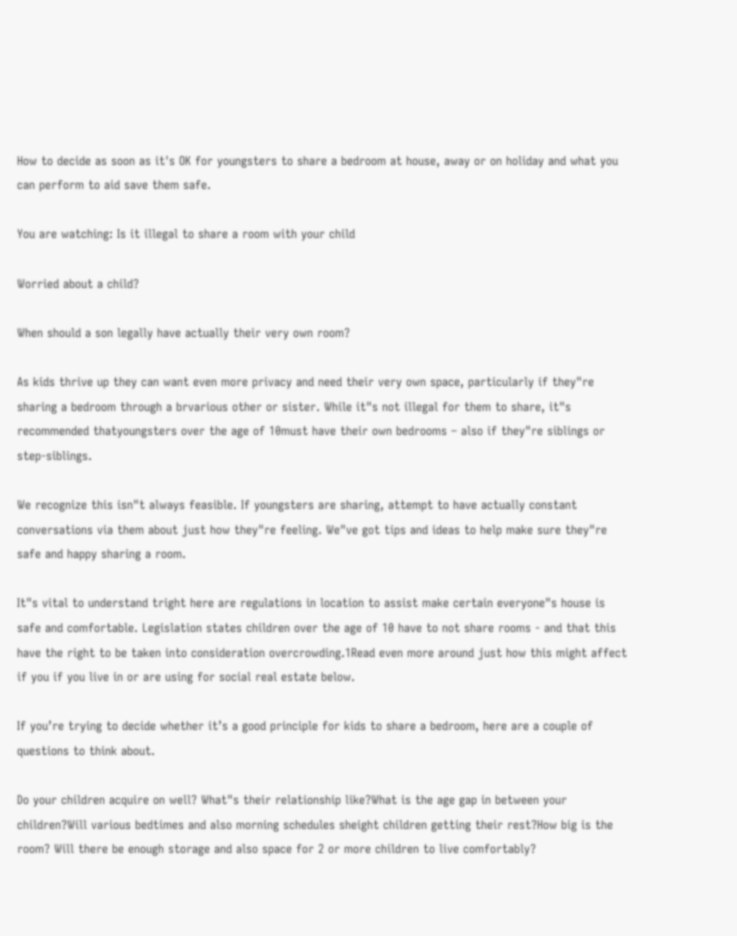How to decide as soon as it's OK for youngsters to share a bedroom at house, away or on holiday and what you can perform to aid save them safe.

You are watching: Is it illegal to share a room with your child

Worried about a child?

When should a son legally have actually their very own room?

As kids thrive up they can want even more privacy and need their very own space, particularly if they"re sharing a bedroom through a brvarious other or sister. While it"s not illegal for them to share, it"s recommended thatyoungsters over the age of 10must have their own bedrooms – also if they"re siblings or step-siblings.

We recognize this isn"t always feasible. If youngsters are sharing, attempt to have actually constant conversations via them about just how they"re feeling. We"ve got tips and ideas to help make sure they"re safe and happy sharing a room.

It"s vital to understand tright here are regulations in location to assist make certain everyone"s house is safe and comfortable. Legislation states children over the age of 10 have to not share rooms - and that this have the right to be taken into consideration overcrowding.1Read even more around just how this might affect if you if you live in or are using for social real estate below.

If you’re trying to decide whether it’s a good principle for kids to share a bedroom, here are a couple of questions to think about.

Do your children acquire on well? What"s their relationship like?What is the age gap in between your children?Will various bedtimes and also morning schedules sheight children getting their rest?How big is the room? Will there be enough storage and also space for 2 or more children to live comfortably?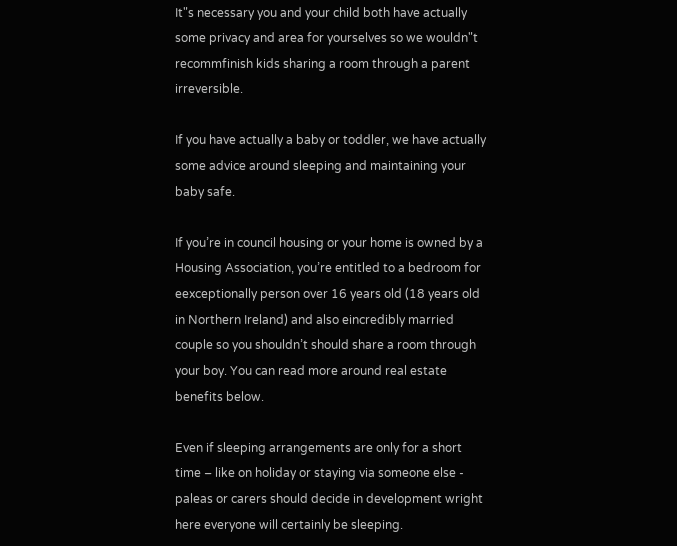It"s necessary you and your child both have actually some privacy and area for yourselves so we wouldn"t recommfinish kids sharing a room through a parent irreversible.

If you have actually a baby or toddler, we have actually some advice around sleeping and maintaining your baby safe.

If you’re in council housing or your home is owned by a Housing Association, you’re entitled to a bedroom for eexceptionally person over 16 years old (18 years old in Northern Ireland) and also eincredibly married couple so you shouldn’t should share a room through your boy. You can read more around real estate benefits below.

Even if sleeping arrangements are only for a short time – like on holiday or staying via someone else - paleas or carers should decide in development wright here everyone will certainly be sleeping.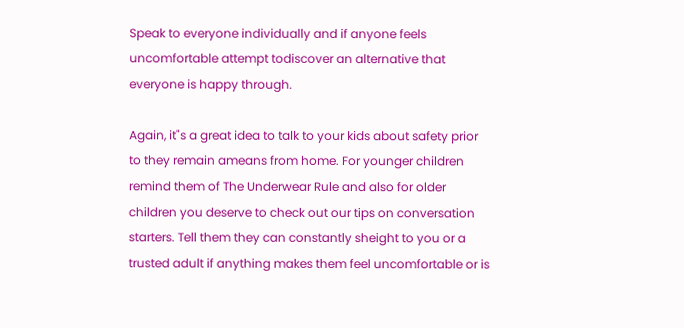Speak to everyone individually and if anyone feels uncomfortable attempt todiscover an alternative that everyone is happy through.

Again, it"s a great idea to talk to your kids about safety prior to they remain ameans from home. For younger children remind them of The Underwear Rule and also for older children you deserve to check out our tips on conversation starters. Tell them they can constantly sheight to you or a trusted adult if anything makes them feel uncomfortable or is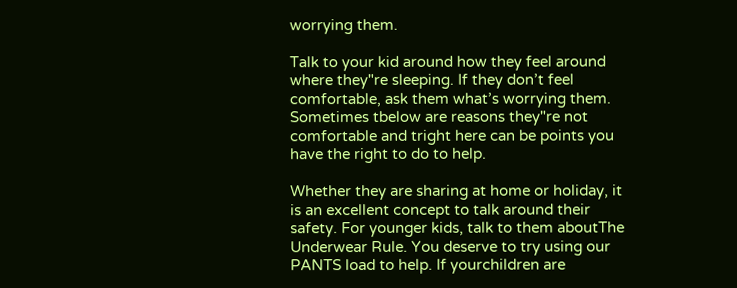worrying them.

Talk to your kid around how they feel around where they"re sleeping. If they don’t feel comfortable, ask them what’s worrying them. Sometimes tbelow are reasons they"re not comfortable and tright here can be points you have the right to do to help.

Whether they are sharing at home or holiday, it is an excellent concept to talk around their safety. For younger kids, talk to them aboutThe Underwear Rule. You deserve to try using our PANTS load to help. If yourchildren are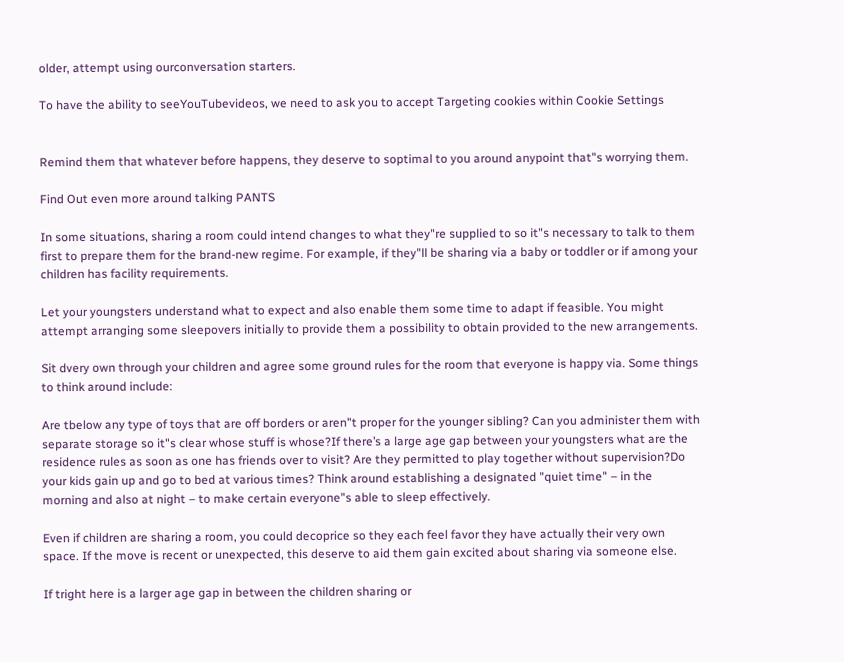older, attempt using ourconversation starters.

To have the ability to seeYouTubevideos, we need to ask you to accept Targeting cookies within Cookie Settings


Remind them that whatever before happens, they deserve to soptimal to you around anypoint that"s worrying them.

Find Out even more around talking PANTS

In some situations, sharing a room could intend changes to what they"re supplied to so it"s necessary to talk to them first to prepare them for the brand-new regime. For example, if they"ll be sharing via a baby or toddler or if among your children has facility requirements.

Let your youngsters understand what to expect and also enable them some time to adapt if feasible. You might attempt arranging some sleepovers initially to provide them a possibility to obtain provided to the new arrangements.

Sit dvery own through your children and agree some ground rules for the room that everyone is happy via. Some things to think around include:

Are tbelow any type of toys that are off borders or aren"t proper for the younger sibling? Can you administer them with separate storage so it"s clear whose stuff is whose?If there’s a large age gap between your youngsters what are the residence rules as soon as one has friends over to visit? Are they permitted to play together without supervision?Do your kids gain up and go to bed at various times? Think around establishing a designated "quiet time" – in the morning and also at night – to make certain everyone"s able to sleep effectively.

Even if children are sharing a room, you could decoprice so they each feel favor they have actually their very own space. If the move is recent or unexpected, this deserve to aid them gain excited about sharing via someone else.

If tright here is a larger age gap in between the children sharing or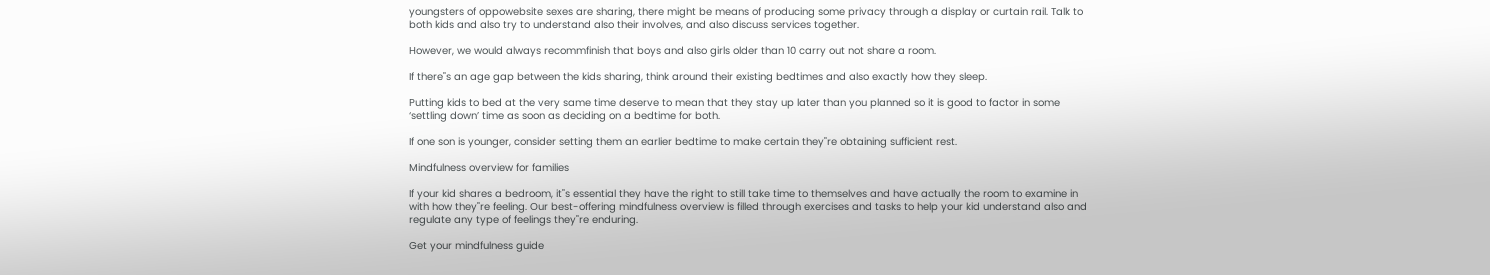youngsters of oppowebsite sexes are sharing, there might be means of producing some privacy through a display or curtain rail. Talk to both kids and also try to understand also their involves, and also discuss services together.

However, we would always recommfinish that boys and also girls older than 10 carry out not share a room.

If there"s an age gap between the kids sharing, think around their existing bedtimes and also exactly how they sleep.

Putting kids to bed at the very same time deserve to mean that they stay up later than you planned so it is good to factor in some ‘settling down’ time as soon as deciding on a bedtime for both.

If one son is younger, consider setting them an earlier bedtime to make certain they"re obtaining sufficient rest.

Mindfulness overview for families

If your kid shares a bedroom, it"s essential they have the right to still take time to themselves and have actually the room to examine in with how they"re feeling. Our best-offering mindfulness overview is filled through exercises and tasks to help your kid understand also and regulate any type of feelings they"re enduring.

Get your mindfulness guide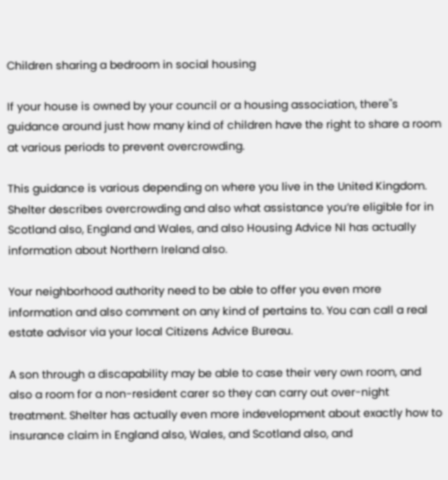Children sharing a bedroom in social housing

If your house is owned by your council or a housing association, there"s guidance around just how many kind of children have the right to share a room at various periods to prevent overcrowding.

This guidance is various depending on where you live in the United Kingdom. Shelter describes overcrowding and also what assistance you’re eligible for in Scotland also, England and Wales, and also Housing Advice NI has actually information about Northern Ireland also.

Your neighborhood authority need to be able to offer you even more information and also comment on any kind of pertains to. You can call a real estate advisor via your local Citizens Advice Bureau.

A son through a discapability may be able to case their very own room, and also a room for a non-resident carer so they can carry out over-night treatment. Shelter has actually even more indevelopment about exactly how to insurance claim in England also, Wales, and Scotland also, and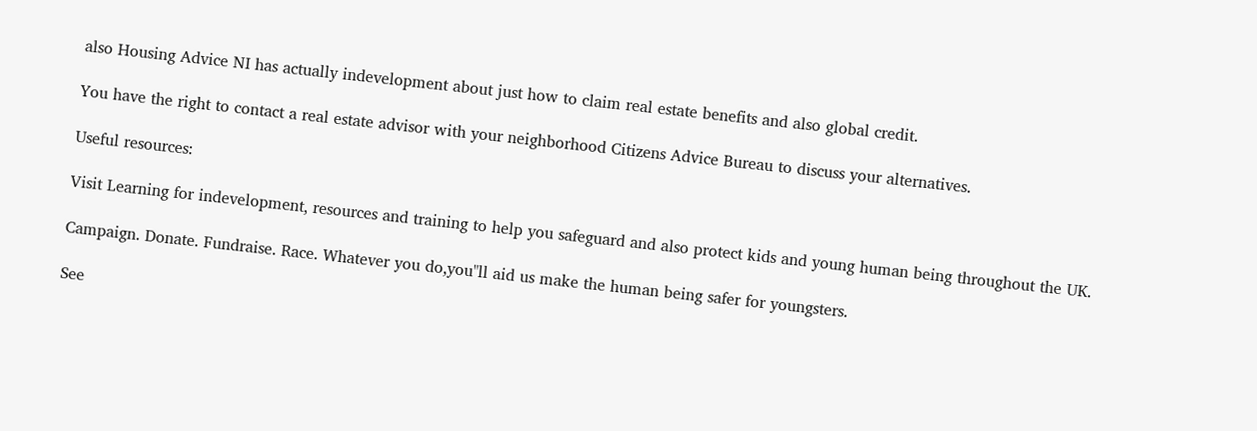also Housing Advice NI has actually indevelopment about just how to claim real estate benefits and also global credit.

You have the right to contact a real estate advisor with your neighborhood Citizens Advice Bureau to discuss your alternatives.

Useful resources:

Visit Learning for indevelopment, resources and training to help you safeguard and also protect kids and young human being throughout the UK.

Campaign. Donate. Fundraise. Race. Whatever you do,you"ll aid us make the human being safer for youngsters.

See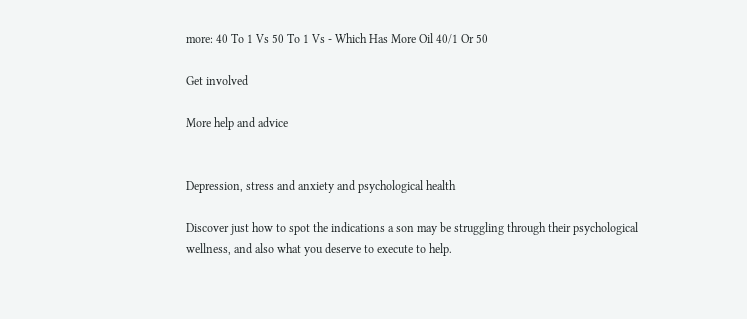more: 40 To 1 Vs 50 To 1 Vs - Which Has More Oil 40/1 Or 50

Get involved

More help and advice


Depression, stress and anxiety and psychological health

Discover just how to spot the indications a son may be struggling through their psychological wellness, and also what you deserve to execute to help.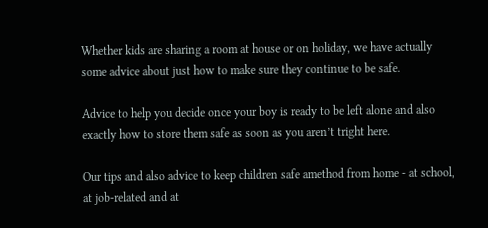Whether kids are sharing a room at house or on holiday, we have actually some advice about just how to make sure they continue to be safe.

Advice to help you decide once your boy is ready to be left alone and also exactly how to store them safe as soon as you aren’t tright here.

Our tips and also advice to keep children safe amethod from home - at school, at job-related and at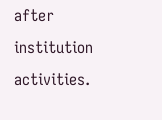after institution activities.